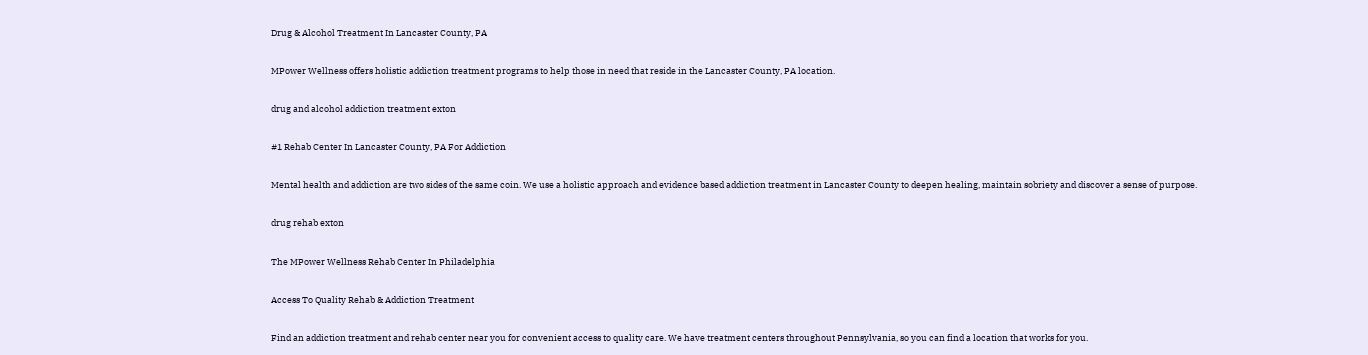Drug & Alcohol Treatment In Lancaster County, PA

MPower Wellness offers holistic addiction treatment programs to help those in need that reside in the Lancaster County, PA location.

drug and alcohol addiction treatment exton

#1 Rehab Center In Lancaster County, PA For Addiction

Mental health and addiction are two sides of the same coin. We use a holistic approach and evidence based addiction treatment in Lancaster County to deepen healing, maintain sobriety and discover a sense of purpose.

drug rehab exton

The MPower Wellness Rehab Center In Philadelphia

Access To Quality Rehab & Addiction Treatment

Find an addiction treatment and rehab center near you for convenient access to quality care. We have treatment centers throughout Pennsylvania, so you can find a location that works for you.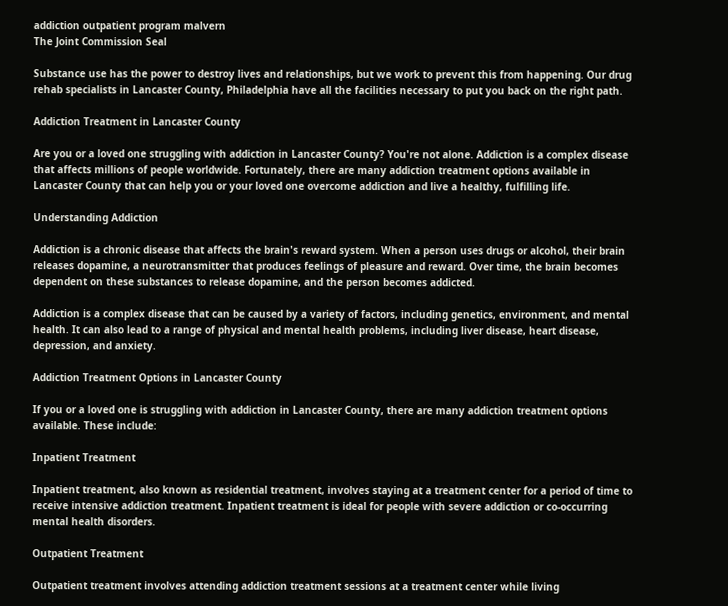addiction outpatient program malvern
The Joint Commission Seal

Substance use has the power to destroy lives and relationships, but we work to prevent this from happening. Our drug rehab specialists in Lancaster County, Philadelphia have all the facilities necessary to put you back on the right path.

Addiction Treatment in Lancaster County

Are you or a loved one struggling with addiction in Lancaster County? You're not alone. Addiction is a complex disease that affects millions of people worldwide. Fortunately, there are many addiction treatment options available in Lancaster County that can help you or your loved one overcome addiction and live a healthy, fulfilling life.

Understanding Addiction

Addiction is a chronic disease that affects the brain's reward system. When a person uses drugs or alcohol, their brain releases dopamine, a neurotransmitter that produces feelings of pleasure and reward. Over time, the brain becomes dependent on these substances to release dopamine, and the person becomes addicted.

Addiction is a complex disease that can be caused by a variety of factors, including genetics, environment, and mental health. It can also lead to a range of physical and mental health problems, including liver disease, heart disease, depression, and anxiety.

Addiction Treatment Options in Lancaster County

If you or a loved one is struggling with addiction in Lancaster County, there are many addiction treatment options available. These include:

Inpatient Treatment

Inpatient treatment, also known as residential treatment, involves staying at a treatment center for a period of time to receive intensive addiction treatment. Inpatient treatment is ideal for people with severe addiction or co-occurring mental health disorders.

Outpatient Treatment

Outpatient treatment involves attending addiction treatment sessions at a treatment center while living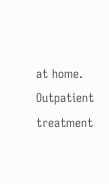at home. Outpatient treatment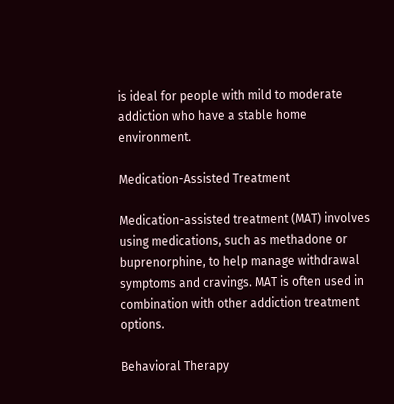is ideal for people with mild to moderate addiction who have a stable home environment.

Medication-Assisted Treatment

Medication-assisted treatment (MAT) involves using medications, such as methadone or buprenorphine, to help manage withdrawal symptoms and cravings. MAT is often used in combination with other addiction treatment options.

Behavioral Therapy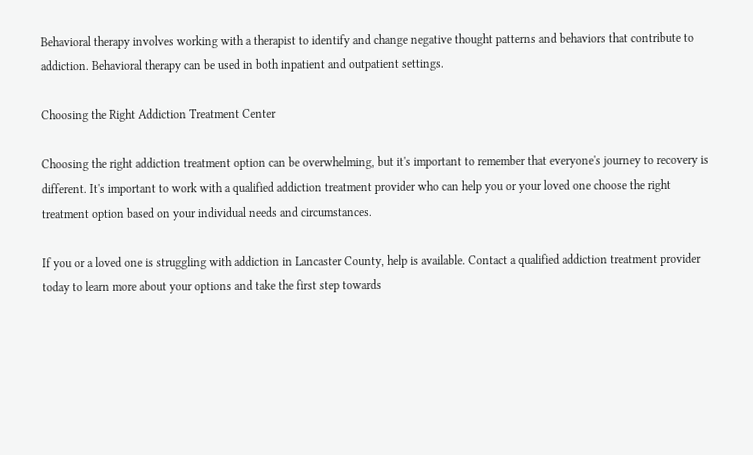Behavioral therapy involves working with a therapist to identify and change negative thought patterns and behaviors that contribute to addiction. Behavioral therapy can be used in both inpatient and outpatient settings.

Choosing the Right Addiction Treatment Center

Choosing the right addiction treatment option can be overwhelming, but it's important to remember that everyone's journey to recovery is different. It's important to work with a qualified addiction treatment provider who can help you or your loved one choose the right treatment option based on your individual needs and circumstances.

If you or a loved one is struggling with addiction in Lancaster County, help is available. Contact a qualified addiction treatment provider today to learn more about your options and take the first step towards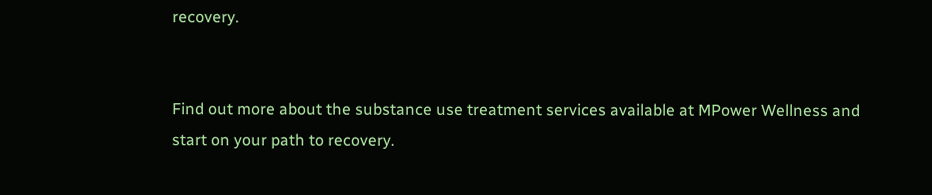recovery.


Find out more about the substance use treatment services available at MPower Wellness and start on your path to recovery.